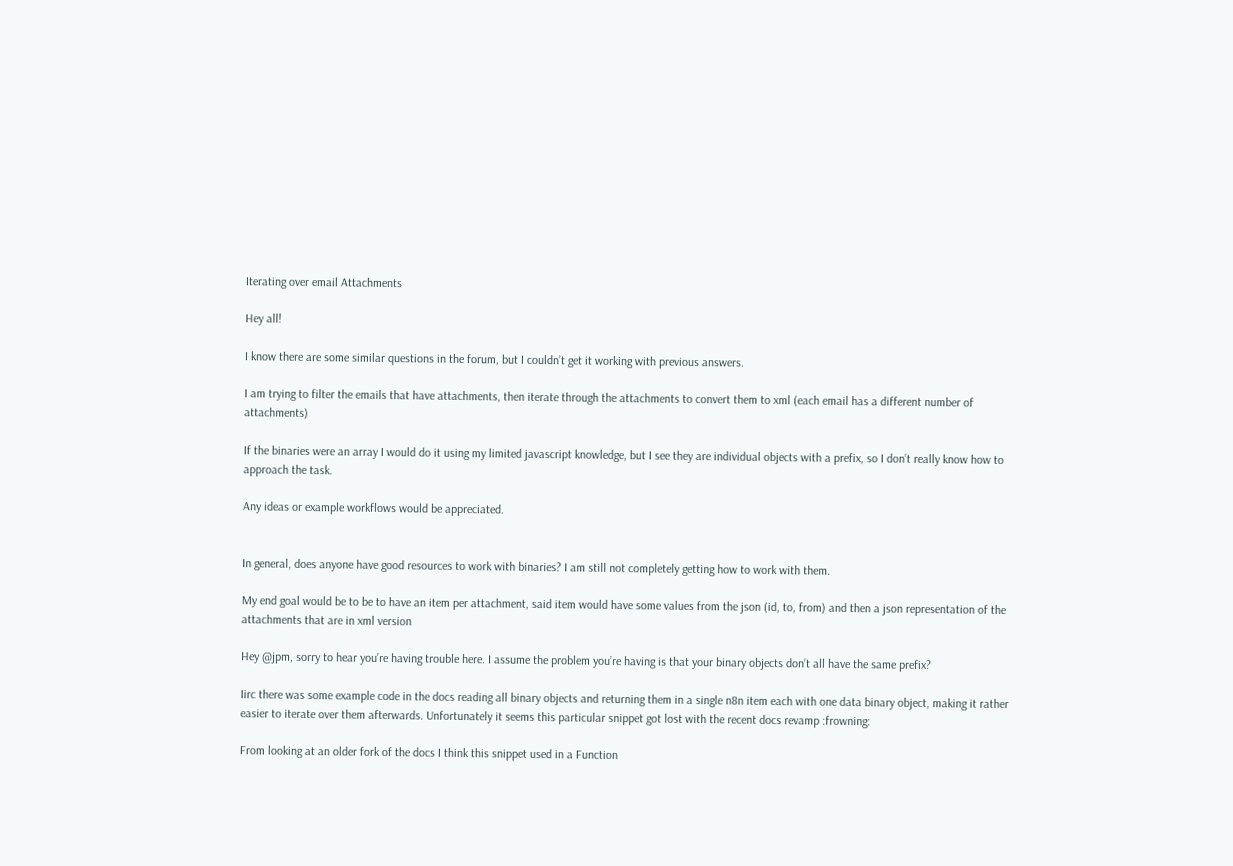Iterating over email Attachments

Hey all!

I know there are some similar questions in the forum, but I couldn’t get it working with previous answers.

I am trying to filter the emails that have attachments, then iterate through the attachments to convert them to xml (each email has a different number of attachments)

If the binaries were an array I would do it using my limited javascript knowledge, but I see they are individual objects with a prefix, so I don’t really know how to approach the task.

Any ideas or example workflows would be appreciated.


In general, does anyone have good resources to work with binaries? I am still not completely getting how to work with them.

My end goal would be to be to have an item per attachment, said item would have some values from the json (id, to, from) and then a json representation of the attachments that are in xml version

Hey @jpm, sorry to hear you’re having trouble here. I assume the problem you’re having is that your binary objects don’t all have the same prefix?

Iirc there was some example code in the docs reading all binary objects and returning them in a single n8n item each with one data binary object, making it rather easier to iterate over them afterwards. Unfortunately it seems this particular snippet got lost with the recent docs revamp :frowning:

From looking at an older fork of the docs I think this snippet used in a Function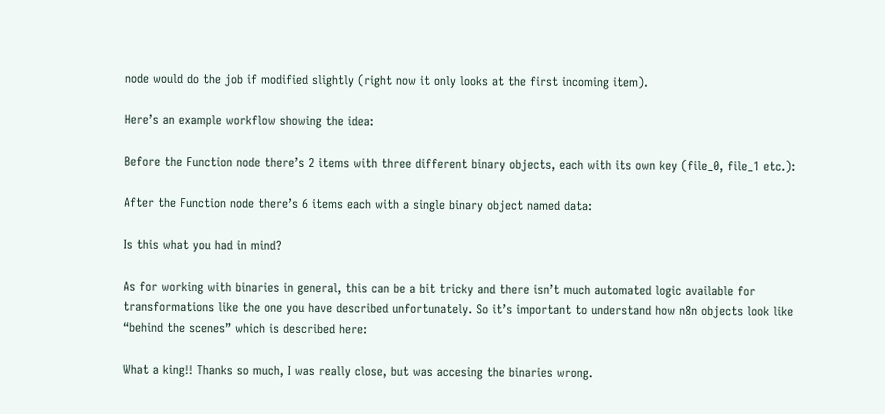node would do the job if modified slightly (right now it only looks at the first incoming item).

Here’s an example workflow showing the idea:

Before the Function node there’s 2 items with three different binary objects, each with its own key (file_0, file_1 etc.):

After the Function node there’s 6 items each with a single binary object named data:

Is this what you had in mind?

As for working with binaries in general, this can be a bit tricky and there isn’t much automated logic available for transformations like the one you have described unfortunately. So it’s important to understand how n8n objects look like “behind the scenes” which is described here:

What a king!! Thanks so much, I was really close, but was accesing the binaries wrong.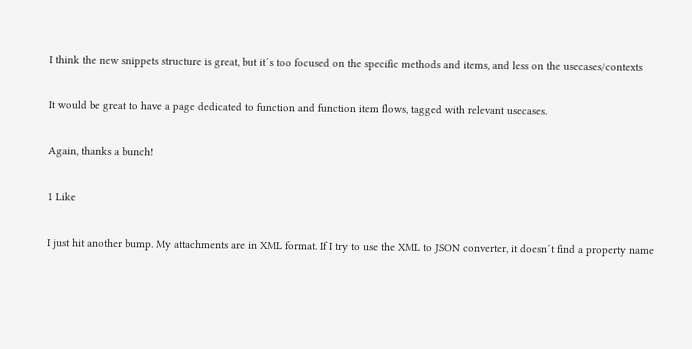I think the new snippets structure is great, but it´s too focused on the specific methods and items, and less on the usecases/contexts

It would be great to have a page dedicated to function and function item flows, tagged with relevant usecases.

Again, thanks a bunch!

1 Like

I just hit another bump. My attachments are in XML format. If I try to use the XML to JSON converter, it doesn´t find a property name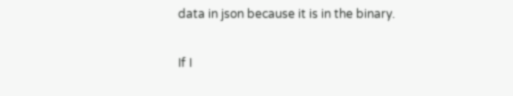data in json because it is in the binary.

If I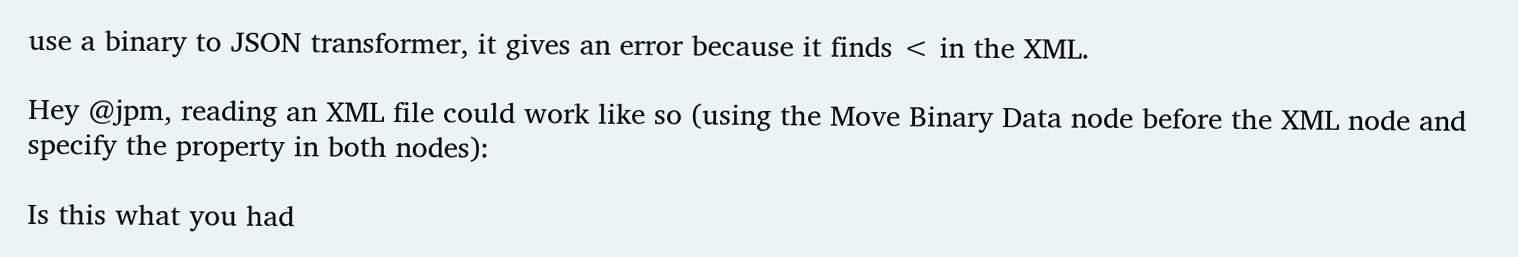use a binary to JSON transformer, it gives an error because it finds < in the XML.

Hey @jpm, reading an XML file could work like so (using the Move Binary Data node before the XML node and specify the property in both nodes):

Is this what you had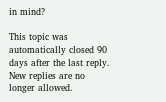in mind?

This topic was automatically closed 90 days after the last reply. New replies are no longer allowed.